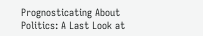Prognosticating About Politics: A Last Look at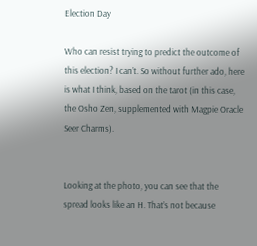Election Day

Who can resist trying to predict the outcome of this election? I can’t. So without further ado, here is what I think, based on the tarot (in this case, the Osho Zen, supplemented with Magpie Oracle Seer Charms).


Looking at the photo, you can see that the spread looks like an H. That’s not because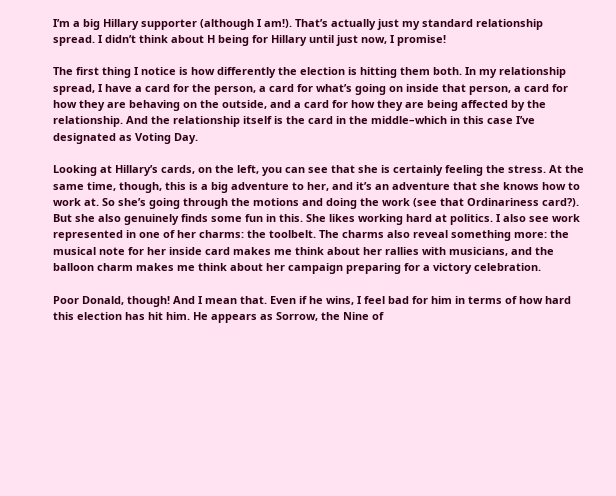I’m a big Hillary supporter (although I am!). That’s actually just my standard relationship spread. I didn’t think about H being for Hillary until just now, I promise!

The first thing I notice is how differently the election is hitting them both. In my relationship spread, I have a card for the person, a card for what’s going on inside that person, a card for how they are behaving on the outside, and a card for how they are being affected by the relationship. And the relationship itself is the card in the middle–which in this case I’ve designated as Voting Day.

Looking at Hillary’s cards, on the left, you can see that she is certainly feeling the stress. At the same time, though, this is a big adventure to her, and it’s an adventure that she knows how to work at. So she’s going through the motions and doing the work (see that Ordinariness card?). But she also genuinely finds some fun in this. She likes working hard at politics. I also see work represented in one of her charms: the toolbelt. The charms also reveal something more: the musical note for her inside card makes me think about her rallies with musicians, and the balloon charm makes me think about her campaign preparing for a victory celebration.

Poor Donald, though! And I mean that. Even if he wins, I feel bad for him in terms of how hard this election has hit him. He appears as Sorrow, the Nine of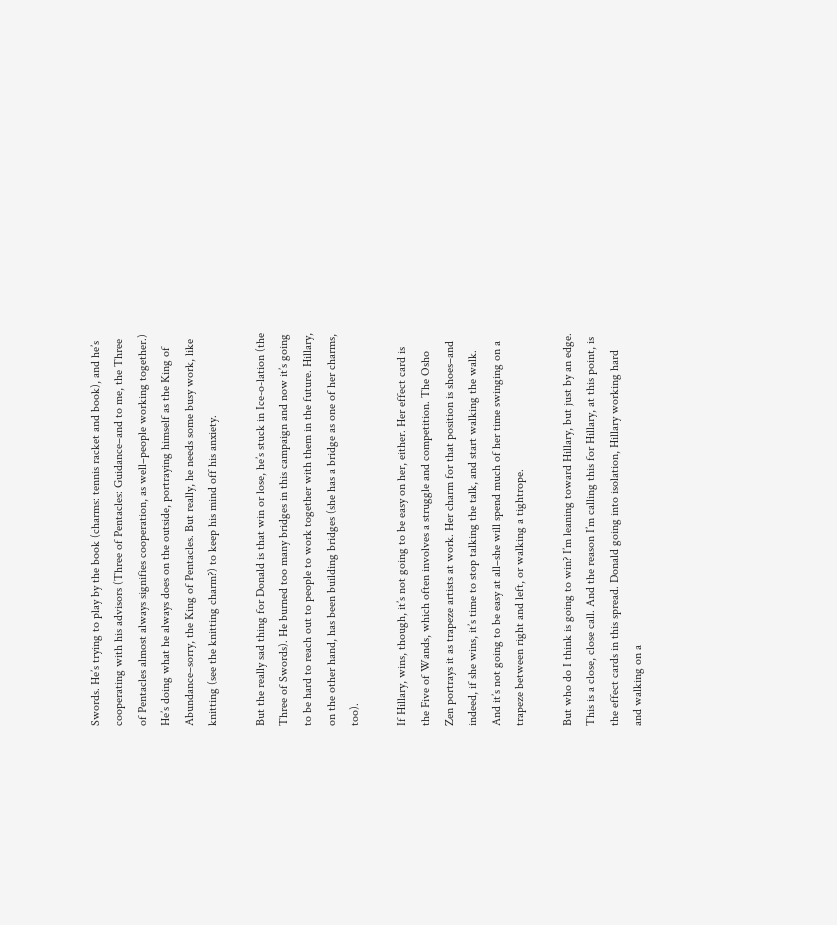Swords. He’s trying to play by the book (charms: tennis racket and book), and he’s cooperating with his advisors (Three of Pentacles: Guidance–and to me, the Three of Pentacles almost always signifies cooperation, as well–people working together.) He’s doing what he always does on the outside, portraying himself as the King of Abundance–sorry, the King of Pentacles. But really, he needs some busy work, like knitting (see the knitting charm?) to keep his mind off his anxiety.

But the really sad thing for Donald is that win or lose, he’s stuck in Ice-o-lation (the Three of Swords). He burned too many bridges in this campaign and now it’s going to be hard to reach out to people to work together with them in the future. Hillary, on the other hand, has been building bridges (she has a bridge as one of her charms, too).

If Hillary, wins, though, it’s not going to be easy on her, either. Her effect card is the Five of Wands, which often involves a struggle and competition. The Osho Zen portrays it as trapeze artists at work. Her charm for that position is shoes–and indeed, if she wins, it’s time to stop talking the talk, and start walking the walk. And it’s not going to be easy at all–she will spend much of her time swinging on a trapeze between right and left, or walking a tightrope.

But who do I think is going to win? I’m leaning toward Hillary, but just by an edge. This is a close, close call. And the reason I’m calling this for Hillary, at this point, is the effect cards in this spread. Donald going into isolation, Hillary working hard and walking on a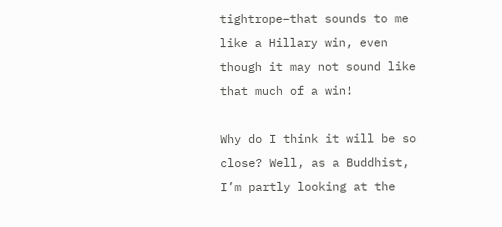tightrope–that sounds to me like a Hillary win, even though it may not sound like that much of a win!

Why do I think it will be so close? Well, as a Buddhist, I’m partly looking at the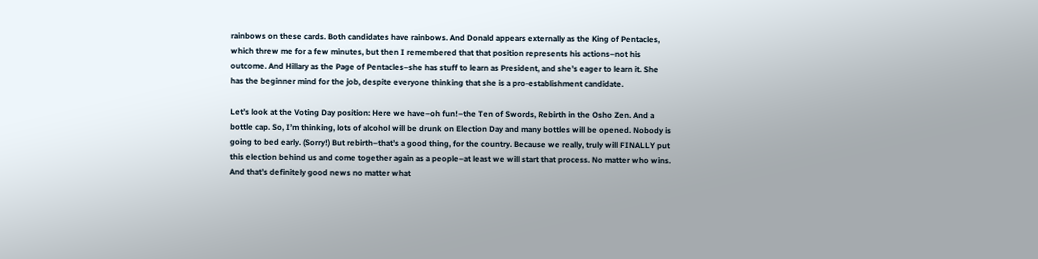rainbows on these cards. Both candidates have rainbows. And Donald appears externally as the King of Pentacles, which threw me for a few minutes, but then I remembered that that position represents his actions–not his outcome. And Hillary as the Page of Pentacles–she has stuff to learn as President, and she’s eager to learn it. She has the beginner mind for the job, despite everyone thinking that she is a pro-establishment candidate.

Let’s look at the Voting Day position: Here we have–oh fun!–the Ten of Swords, Rebirth in the Osho Zen. And a bottle cap. So, I’m thinking, lots of alcohol will be drunk on Election Day and many bottles will be opened. Nobody is going to bed early. (Sorry!) But rebirth–that’s a good thing, for the country. Because we really, truly will FINALLY put this election behind us and come together again as a people–at least we will start that process. No matter who wins. And that’s definitely good news no matter what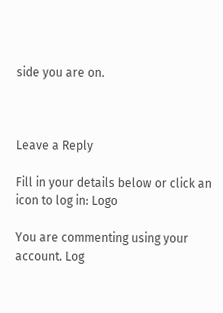side you are on.



Leave a Reply

Fill in your details below or click an icon to log in: Logo

You are commenting using your account. Log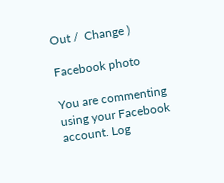Out /  Change )

Facebook photo

You are commenting using your Facebook account. Log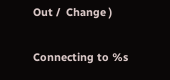Out /  Change )

Connecting to %s